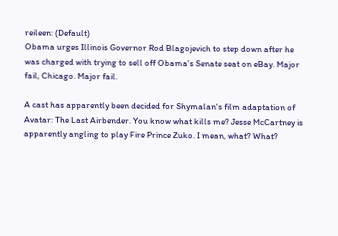reileen: (Default)
Obama urges Illinois Governor Rod Blagojevich to step down after he was charged with trying to sell off Obama's Senate seat on eBay. Major fail, Chicago. Major fail.

A cast has apparently been decided for Shymalan's film adaptation of Avatar: The Last Airbender. You know what kills me? Jesse McCartney is apparently angling to play Fire Prince Zuko. I mean, what? What?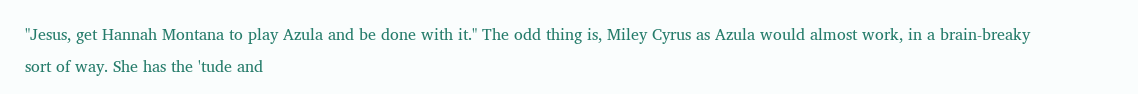"Jesus, get Hannah Montana to play Azula and be done with it." The odd thing is, Miley Cyrus as Azula would almost work, in a brain-breaky sort of way. She has the 'tude and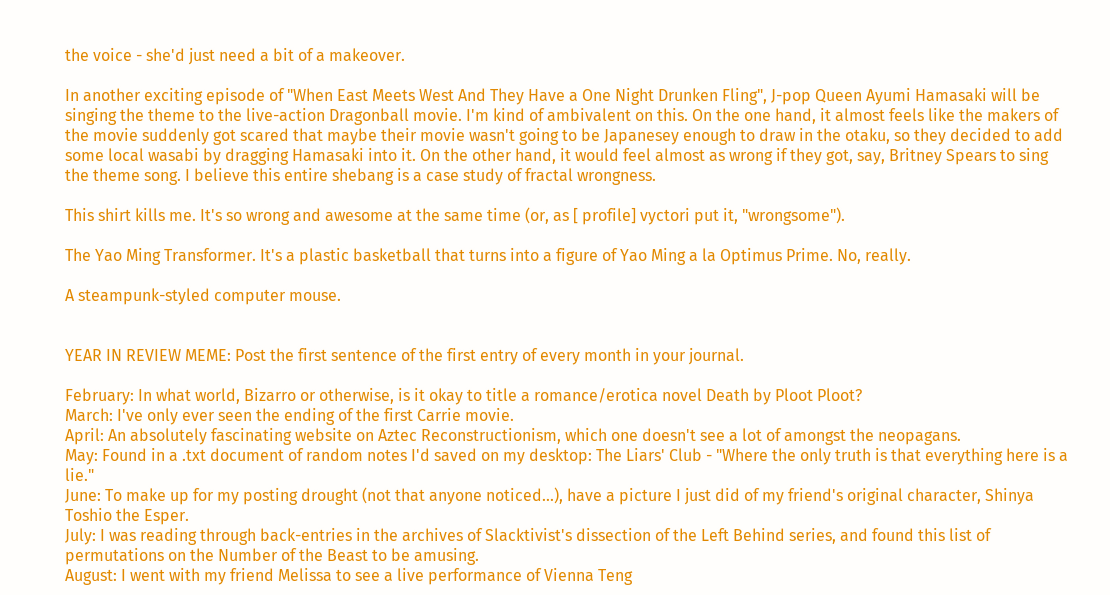the voice - she'd just need a bit of a makeover.

In another exciting episode of "When East Meets West And They Have a One Night Drunken Fling", J-pop Queen Ayumi Hamasaki will be singing the theme to the live-action Dragonball movie. I'm kind of ambivalent on this. On the one hand, it almost feels like the makers of the movie suddenly got scared that maybe their movie wasn't going to be Japanesey enough to draw in the otaku, so they decided to add some local wasabi by dragging Hamasaki into it. On the other hand, it would feel almost as wrong if they got, say, Britney Spears to sing the theme song. I believe this entire shebang is a case study of fractal wrongness.

This shirt kills me. It's so wrong and awesome at the same time (or, as [ profile] vyctori put it, "wrongsome").

The Yao Ming Transformer. It's a plastic basketball that turns into a figure of Yao Ming a la Optimus Prime. No, really.

A steampunk-styled computer mouse.


YEAR IN REVIEW MEME: Post the first sentence of the first entry of every month in your journal.

February: In what world, Bizarro or otherwise, is it okay to title a romance/erotica novel Death by Ploot Ploot?
March: I've only ever seen the ending of the first Carrie movie.
April: An absolutely fascinating website on Aztec Reconstructionism, which one doesn't see a lot of amongst the neopagans.
May: Found in a .txt document of random notes I'd saved on my desktop: The Liars' Club - "Where the only truth is that everything here is a lie."
June: To make up for my posting drought (not that anyone noticed...), have a picture I just did of my friend's original character, Shinya Toshio the Esper.
July: I was reading through back-entries in the archives of Slacktivist's dissection of the Left Behind series, and found this list of permutations on the Number of the Beast to be amusing.
August: I went with my friend Melissa to see a live performance of Vienna Teng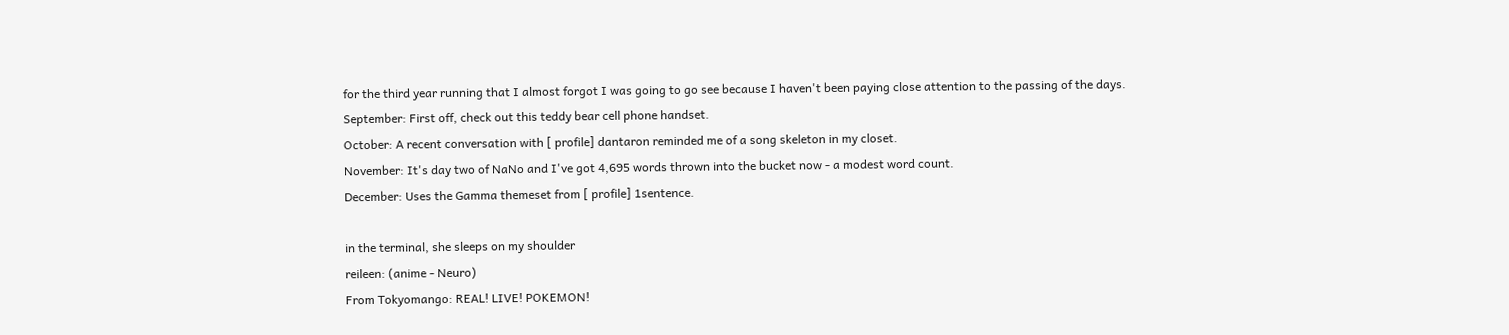for the third year running that I almost forgot I was going to go see because I haven't been paying close attention to the passing of the days.
September: First off, check out this teddy bear cell phone handset.
October: A recent conversation with [ profile] dantaron reminded me of a song skeleton in my closet.
November: It's day two of NaNo and I've got 4,695 words thrown into the bucket now - a modest word count.
December: Uses the Gamma themeset from [ profile] 1sentence.

in the terminal, she sleeps on my shoulder
reileen: (anime - Neuro)
From Tokyomango: REAL! LIVE! POKEMON!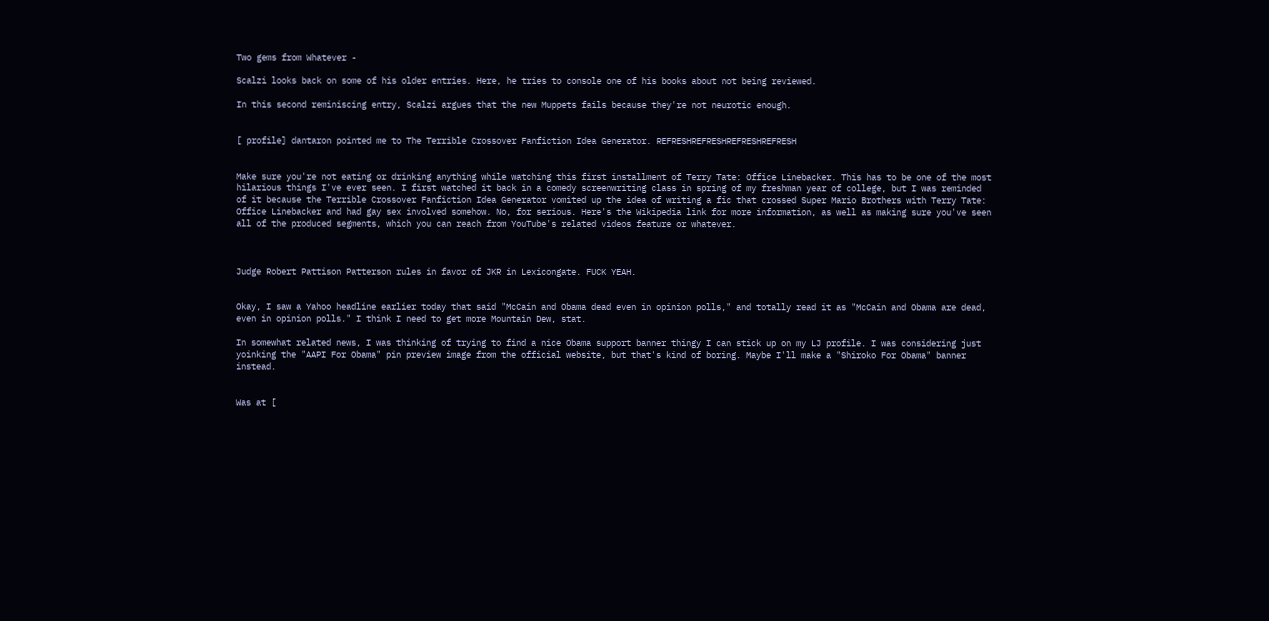Two gems from Whatever -

Scalzi looks back on some of his older entries. Here, he tries to console one of his books about not being reviewed.

In this second reminiscing entry, Scalzi argues that the new Muppets fails because they're not neurotic enough.


[ profile] dantaron pointed me to The Terrible Crossover Fanfiction Idea Generator. REFRESHREFRESHREFRESHREFRESH


Make sure you're not eating or drinking anything while watching this first installment of Terry Tate: Office Linebacker. This has to be one of the most hilarious things I've ever seen. I first watched it back in a comedy screenwriting class in spring of my freshman year of college, but I was reminded of it because the Terrible Crossover Fanfiction Idea Generator vomited up the idea of writing a fic that crossed Super Mario Brothers with Terry Tate: Office Linebacker and had gay sex involved somehow. No, for serious. Here's the Wikipedia link for more information, as well as making sure you've seen all of the produced segments, which you can reach from YouTube's related videos feature or whatever.



Judge Robert Pattison Patterson rules in favor of JKR in Lexicongate. FUCK YEAH.


Okay, I saw a Yahoo headline earlier today that said "McCain and Obama dead even in opinion polls," and totally read it as "McCain and Obama are dead, even in opinion polls." I think I need to get more Mountain Dew, stat.

In somewhat related news, I was thinking of trying to find a nice Obama support banner thingy I can stick up on my LJ profile. I was considering just yoinking the "AAPI For Obama" pin preview image from the official website, but that's kind of boring. Maybe I'll make a "Shiroko For Obama" banner instead.


Was at [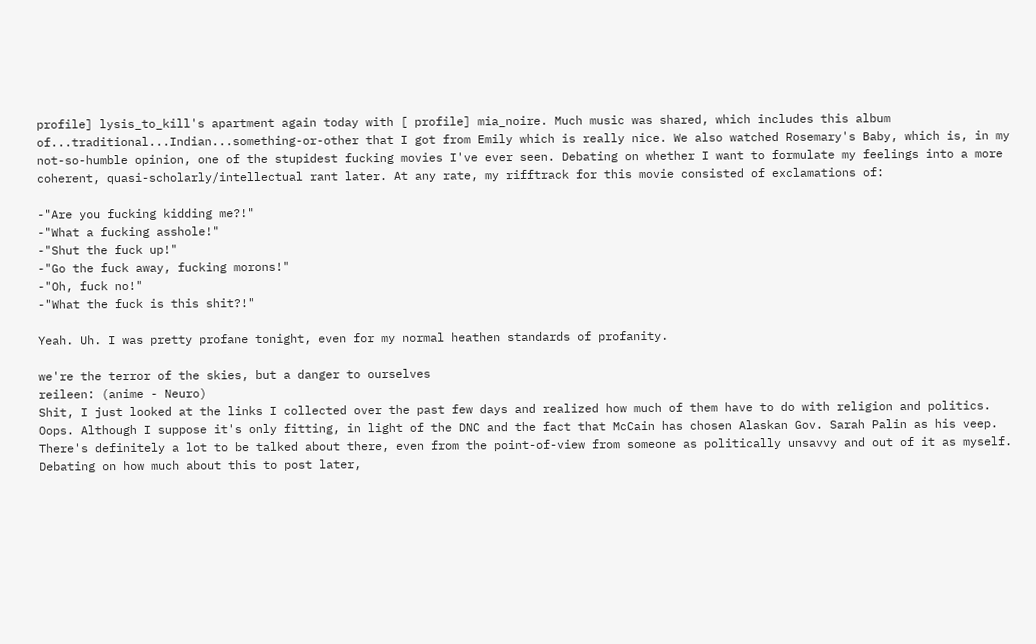profile] lysis_to_kill's apartment again today with [ profile] mia_noire. Much music was shared, which includes this album of...traditional...Indian...something-or-other that I got from Emily which is really nice. We also watched Rosemary's Baby, which is, in my not-so-humble opinion, one of the stupidest fucking movies I've ever seen. Debating on whether I want to formulate my feelings into a more coherent, quasi-scholarly/intellectual rant later. At any rate, my rifftrack for this movie consisted of exclamations of:

-"Are you fucking kidding me?!"
-"What a fucking asshole!"
-"Shut the fuck up!"
-"Go the fuck away, fucking morons!"
-"Oh, fuck no!"
-"What the fuck is this shit?!"

Yeah. Uh. I was pretty profane tonight, even for my normal heathen standards of profanity.

we're the terror of the skies, but a danger to ourselves
reileen: (anime - Neuro)
Shit, I just looked at the links I collected over the past few days and realized how much of them have to do with religion and politics. Oops. Although I suppose it's only fitting, in light of the DNC and the fact that McCain has chosen Alaskan Gov. Sarah Palin as his veep. There's definitely a lot to be talked about there, even from the point-of-view from someone as politically unsavvy and out of it as myself. Debating on how much about this to post later,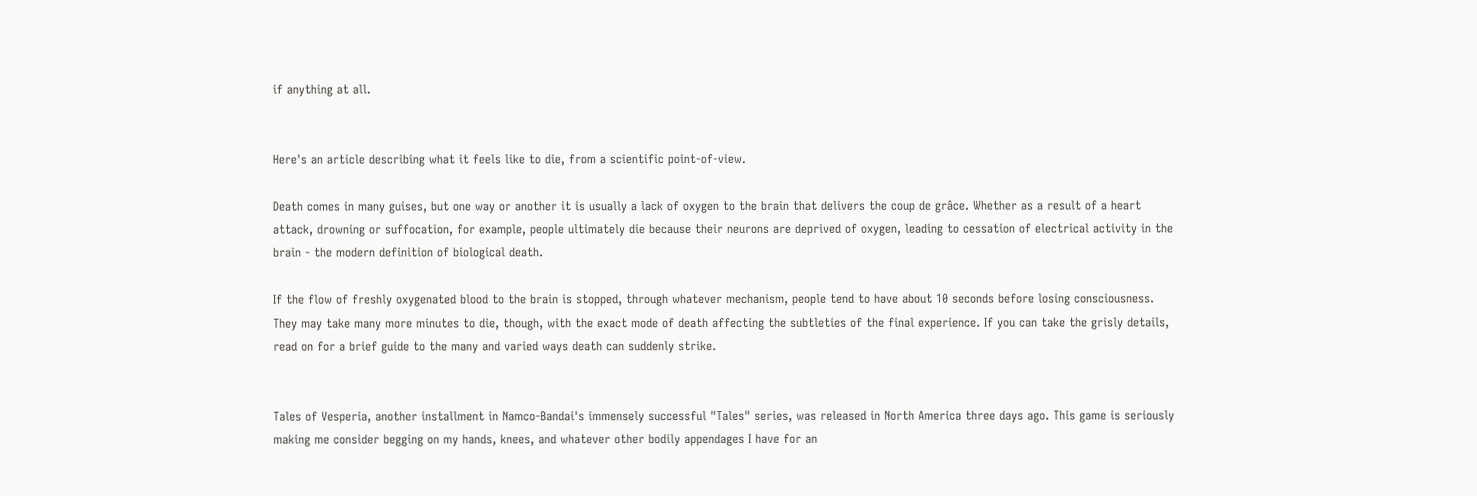if anything at all.


Here's an article describing what it feels like to die, from a scientific point-of-view.

Death comes in many guises, but one way or another it is usually a lack of oxygen to the brain that delivers the coup de grâce. Whether as a result of a heart attack, drowning or suffocation, for example, people ultimately die because their neurons are deprived of oxygen, leading to cessation of electrical activity in the brain - the modern definition of biological death.

If the flow of freshly oxygenated blood to the brain is stopped, through whatever mechanism, people tend to have about 10 seconds before losing consciousness. They may take many more minutes to die, though, with the exact mode of death affecting the subtleties of the final experience. If you can take the grisly details, read on for a brief guide to the many and varied ways death can suddenly strike.


Tales of Vesperia, another installment in Namco-Bandai's immensely successful "Tales" series, was released in North America three days ago. This game is seriously making me consider begging on my hands, knees, and whatever other bodily appendages I have for an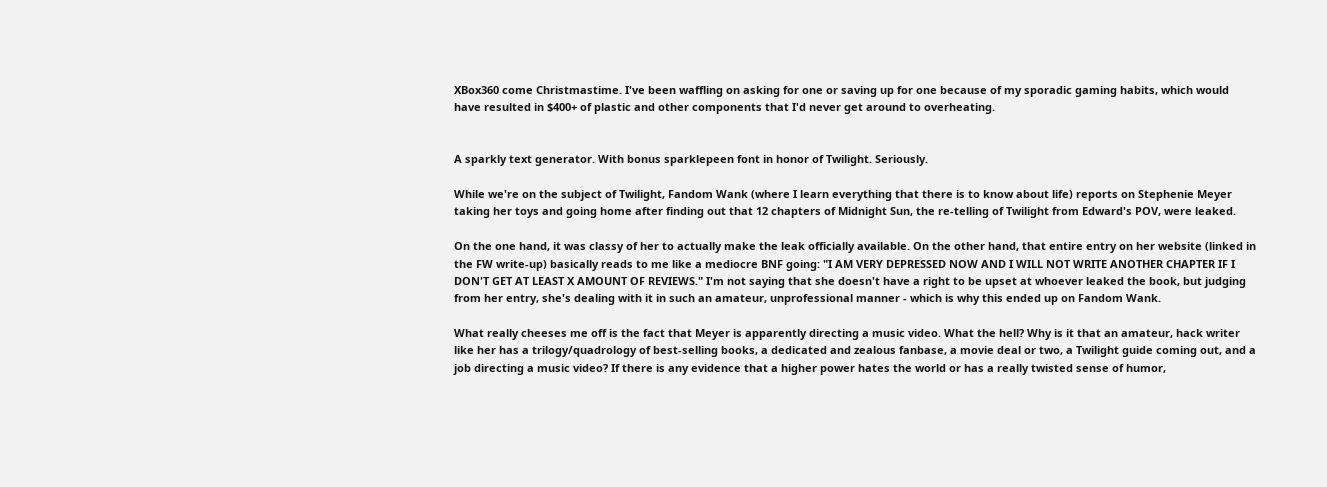XBox360 come Christmastime. I've been waffling on asking for one or saving up for one because of my sporadic gaming habits, which would have resulted in $400+ of plastic and other components that I'd never get around to overheating.


A sparkly text generator. With bonus sparklepeen font in honor of Twilight. Seriously.

While we're on the subject of Twilight, Fandom Wank (where I learn everything that there is to know about life) reports on Stephenie Meyer taking her toys and going home after finding out that 12 chapters of Midnight Sun, the re-telling of Twilight from Edward's POV, were leaked.

On the one hand, it was classy of her to actually make the leak officially available. On the other hand, that entire entry on her website (linked in the FW write-up) basically reads to me like a mediocre BNF going: "I AM VERY DEPRESSED NOW AND I WILL NOT WRITE ANOTHER CHAPTER IF I DON'T GET AT LEAST X AMOUNT OF REVIEWS." I'm not saying that she doesn't have a right to be upset at whoever leaked the book, but judging from her entry, she's dealing with it in such an amateur, unprofessional manner - which is why this ended up on Fandom Wank.

What really cheeses me off is the fact that Meyer is apparently directing a music video. What the hell? Why is it that an amateur, hack writer like her has a trilogy/quadrology of best-selling books, a dedicated and zealous fanbase, a movie deal or two, a Twilight guide coming out, and a job directing a music video? If there is any evidence that a higher power hates the world or has a really twisted sense of humor,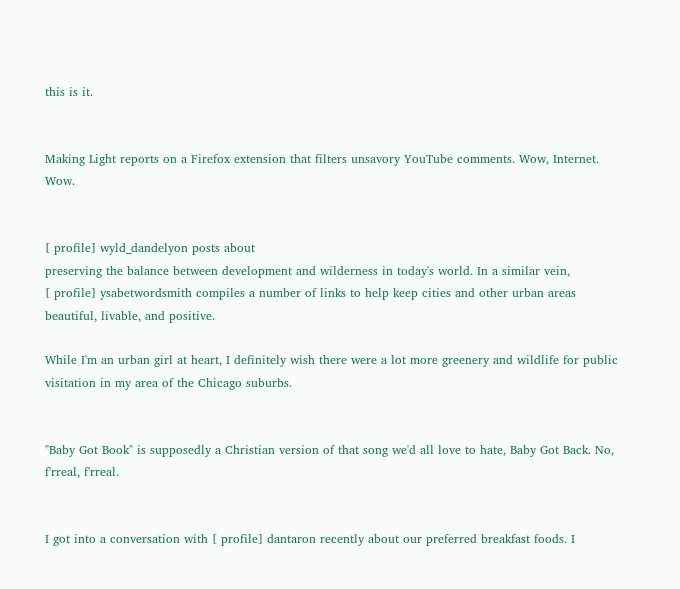this is it.


Making Light reports on a Firefox extension that filters unsavory YouTube comments. Wow, Internet. Wow.


[ profile] wyld_dandelyon posts about
preserving the balance between development and wilderness in today's world. In a similar vein,
[ profile] ysabetwordsmith compiles a number of links to help keep cities and other urban areas beautiful, livable, and positive.

While I'm an urban girl at heart, I definitely wish there were a lot more greenery and wildlife for public visitation in my area of the Chicago suburbs.


"Baby Got Book" is supposedly a Christian version of that song we'd all love to hate, Baby Got Back. No, f'rreal, f'rreal.


I got into a conversation with [ profile] dantaron recently about our preferred breakfast foods. I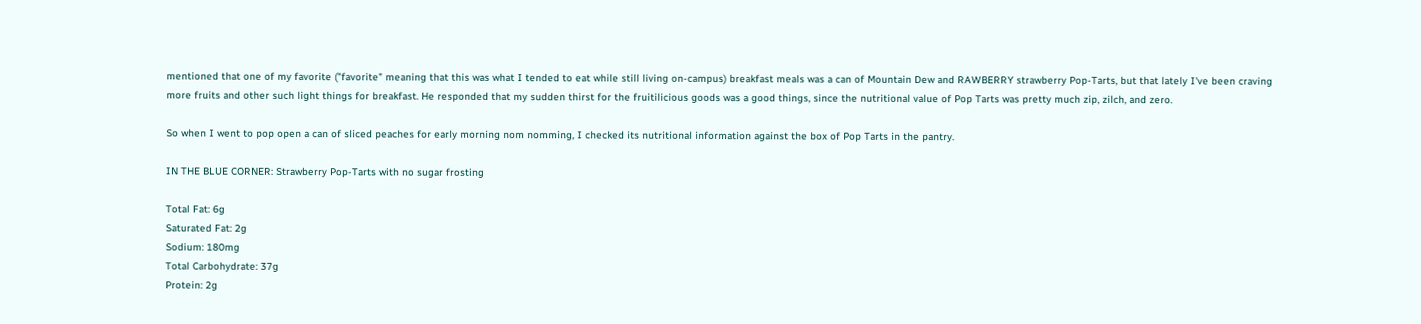mentioned that one of my favorite ("favorite" meaning that this was what I tended to eat while still living on-campus) breakfast meals was a can of Mountain Dew and RAWBERRY strawberry Pop-Tarts, but that lately I've been craving more fruits and other such light things for breakfast. He responded that my sudden thirst for the fruitilicious goods was a good things, since the nutritional value of Pop Tarts was pretty much zip, zilch, and zero.

So when I went to pop open a can of sliced peaches for early morning nom nomming, I checked its nutritional information against the box of Pop Tarts in the pantry.

IN THE BLUE CORNER: Strawberry Pop-Tarts with no sugar frosting

Total Fat: 6g
Saturated Fat: 2g
Sodium: 180mg
Total Carbohydrate: 37g
Protein: 2g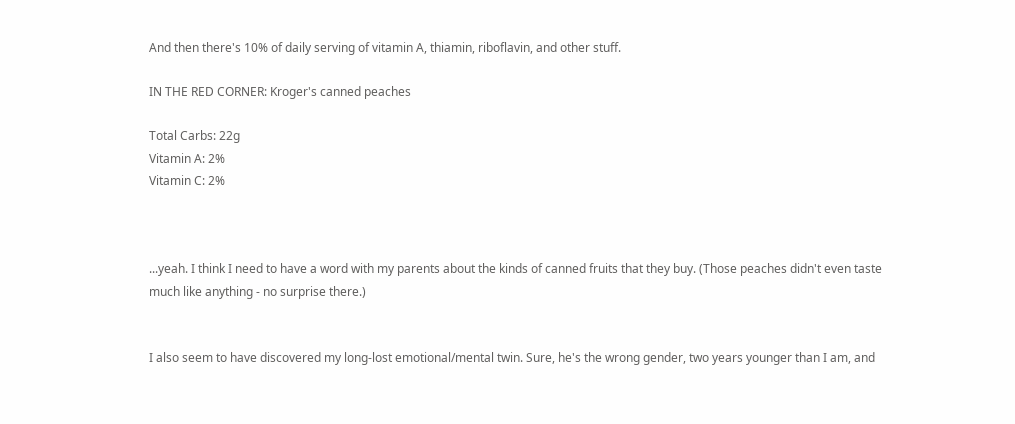And then there's 10% of daily serving of vitamin A, thiamin, riboflavin, and other stuff.

IN THE RED CORNER: Kroger's canned peaches

Total Carbs: 22g
Vitamin A: 2%
Vitamin C: 2%



...yeah. I think I need to have a word with my parents about the kinds of canned fruits that they buy. (Those peaches didn't even taste much like anything - no surprise there.)


I also seem to have discovered my long-lost emotional/mental twin. Sure, he's the wrong gender, two years younger than I am, and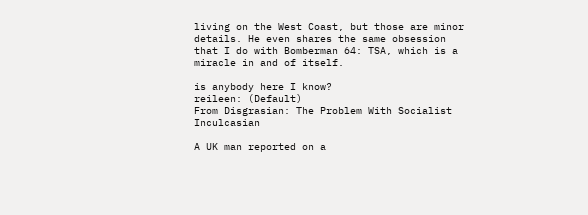living on the West Coast, but those are minor details. He even shares the same obsession that I do with Bomberman 64: TSA, which is a miracle in and of itself.

is anybody here I know?
reileen: (Default)
From Disgrasian: The Problem With Socialist Inculcasian

A UK man reported on a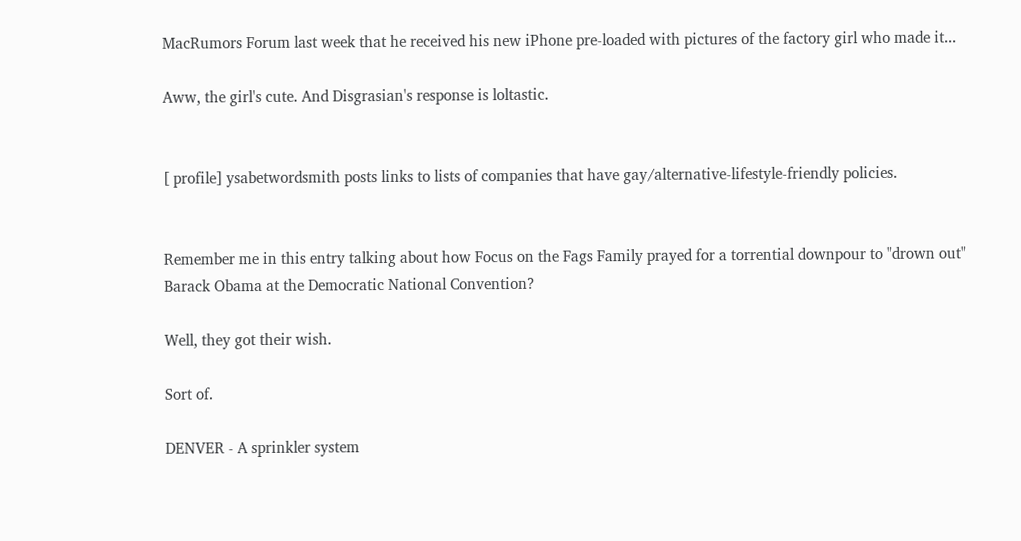MacRumors Forum last week that he received his new iPhone pre-loaded with pictures of the factory girl who made it...

Aww, the girl's cute. And Disgrasian's response is loltastic.


[ profile] ysabetwordsmith posts links to lists of companies that have gay/alternative-lifestyle-friendly policies.


Remember me in this entry talking about how Focus on the Fags Family prayed for a torrential downpour to "drown out" Barack Obama at the Democratic National Convention?

Well, they got their wish.

Sort of.

DENVER - A sprinkler system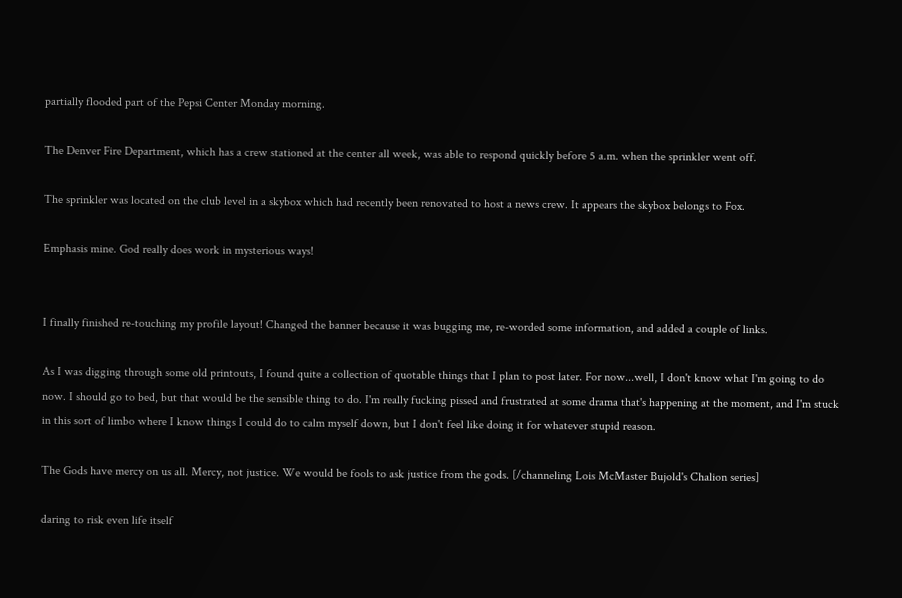partially flooded part of the Pepsi Center Monday morning.

The Denver Fire Department, which has a crew stationed at the center all week, was able to respond quickly before 5 a.m. when the sprinkler went off.

The sprinkler was located on the club level in a skybox which had recently been renovated to host a news crew. It appears the skybox belongs to Fox.

Emphasis mine. God really does work in mysterious ways!


I finally finished re-touching my profile layout! Changed the banner because it was bugging me, re-worded some information, and added a couple of links.

As I was digging through some old printouts, I found quite a collection of quotable things that I plan to post later. For now...well, I don't know what I'm going to do now. I should go to bed, but that would be the sensible thing to do. I'm really fucking pissed and frustrated at some drama that's happening at the moment, and I'm stuck in this sort of limbo where I know things I could do to calm myself down, but I don't feel like doing it for whatever stupid reason.

The Gods have mercy on us all. Mercy, not justice. We would be fools to ask justice from the gods. [/channeling Lois McMaster Bujold's Chalion series]

daring to risk even life itself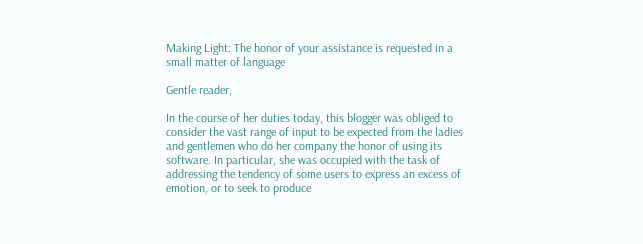Making Light: The honor of your assistance is requested in a small matter of language

Gentle reader,

In the course of her duties today, this blogger was obliged to consider the vast range of input to be expected from the ladies and gentlemen who do her company the honor of using its software. In particular, she was occupied with the task of addressing the tendency of some users to express an excess of emotion, or to seek to produce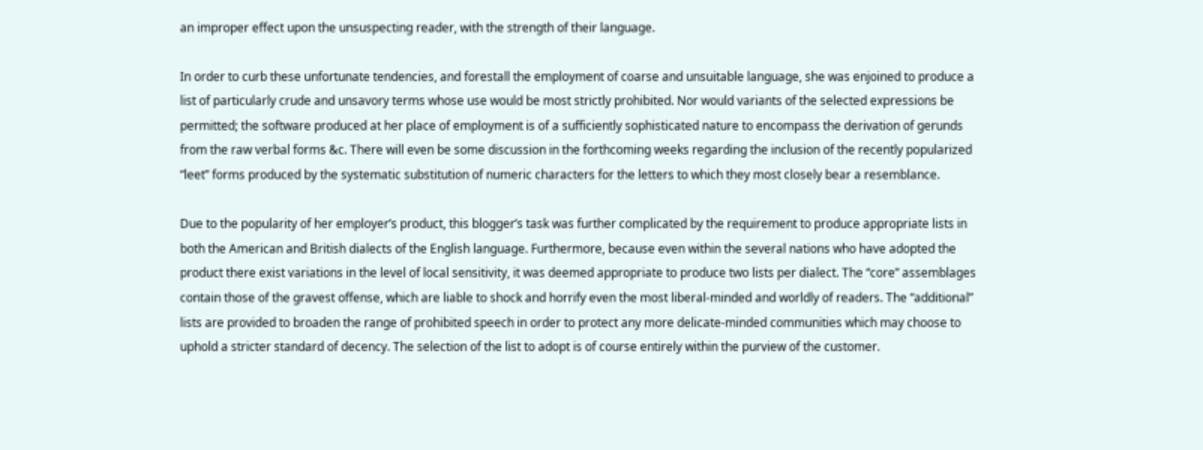an improper effect upon the unsuspecting reader, with the strength of their language.

In order to curb these unfortunate tendencies, and forestall the employment of coarse and unsuitable language, she was enjoined to produce a list of particularly crude and unsavory terms whose use would be most strictly prohibited. Nor would variants of the selected expressions be permitted; the software produced at her place of employment is of a sufficiently sophisticated nature to encompass the derivation of gerunds from the raw verbal forms &c. There will even be some discussion in the forthcoming weeks regarding the inclusion of the recently popularized “leet” forms produced by the systematic substitution of numeric characters for the letters to which they most closely bear a resemblance.

Due to the popularity of her employer’s product, this blogger’s task was further complicated by the requirement to produce appropriate lists in both the American and British dialects of the English language. Furthermore, because even within the several nations who have adopted the product there exist variations in the level of local sensitivity, it was deemed appropriate to produce two lists per dialect. The “core” assemblages contain those of the gravest offense, which are liable to shock and horrify even the most liberal-minded and worldly of readers. The “additional” lists are provided to broaden the range of prohibited speech in order to protect any more delicate-minded communities which may choose to uphold a stricter standard of decency. The selection of the list to adopt is of course entirely within the purview of the customer.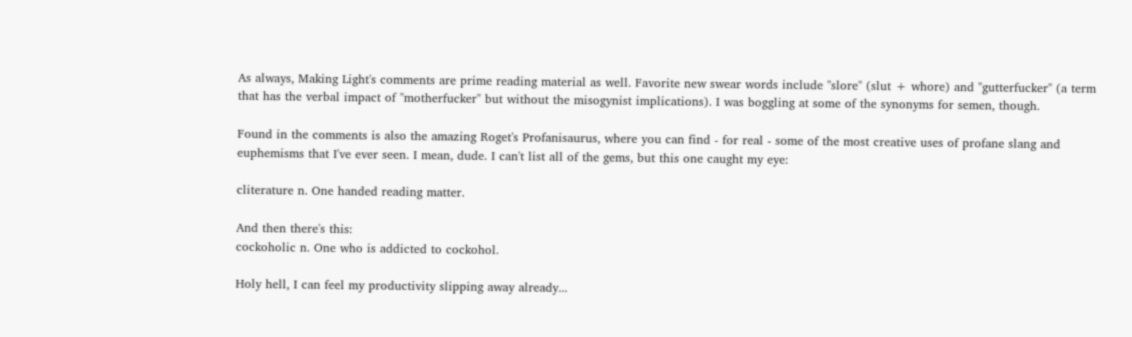As always, Making Light's comments are prime reading material as well. Favorite new swear words include "slore" (slut + whore) and "gutterfucker" (a term that has the verbal impact of "motherfucker" but without the misogynist implications). I was boggling at some of the synonyms for semen, though.

Found in the comments is also the amazing Roget's Profanisaurus, where you can find - for real - some of the most creative uses of profane slang and euphemisms that I've ever seen. I mean, dude. I can't list all of the gems, but this one caught my eye:

cliterature n. One handed reading matter.

And then there's this:
cockoholic n. One who is addicted to cockohol.

Holy hell, I can feel my productivity slipping away already...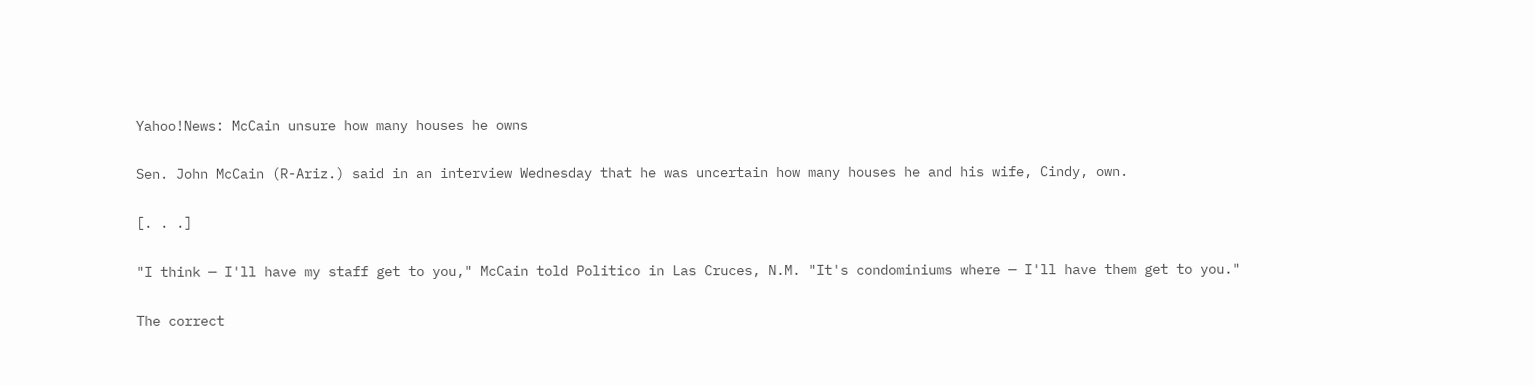Yahoo!News: McCain unsure how many houses he owns

Sen. John McCain (R-Ariz.) said in an interview Wednesday that he was uncertain how many houses he and his wife, Cindy, own.

[. . .]

"I think — I'll have my staff get to you," McCain told Politico in Las Cruces, N.M. "It's condominiums where — I'll have them get to you."

The correct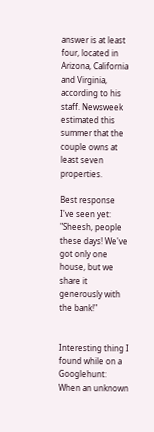answer is at least four, located in Arizona, California and Virginia, according to his staff. Newsweek estimated this summer that the couple owns at least seven properties.

Best response I've seen yet: "Sheesh, people these days! We've got only one house, but we share it generously with the bank!"


Interesting thing I found while on a Googlehunt: When an unknown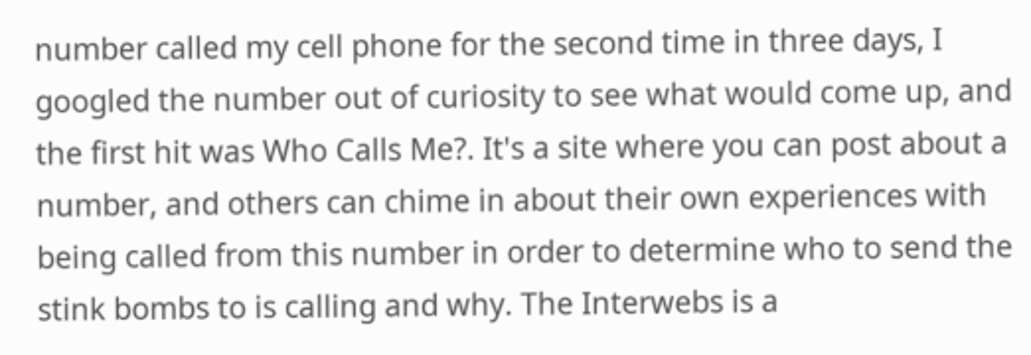number called my cell phone for the second time in three days, I googled the number out of curiosity to see what would come up, and the first hit was Who Calls Me?. It's a site where you can post about a number, and others can chime in about their own experiences with being called from this number in order to determine who to send the stink bombs to is calling and why. The Interwebs is a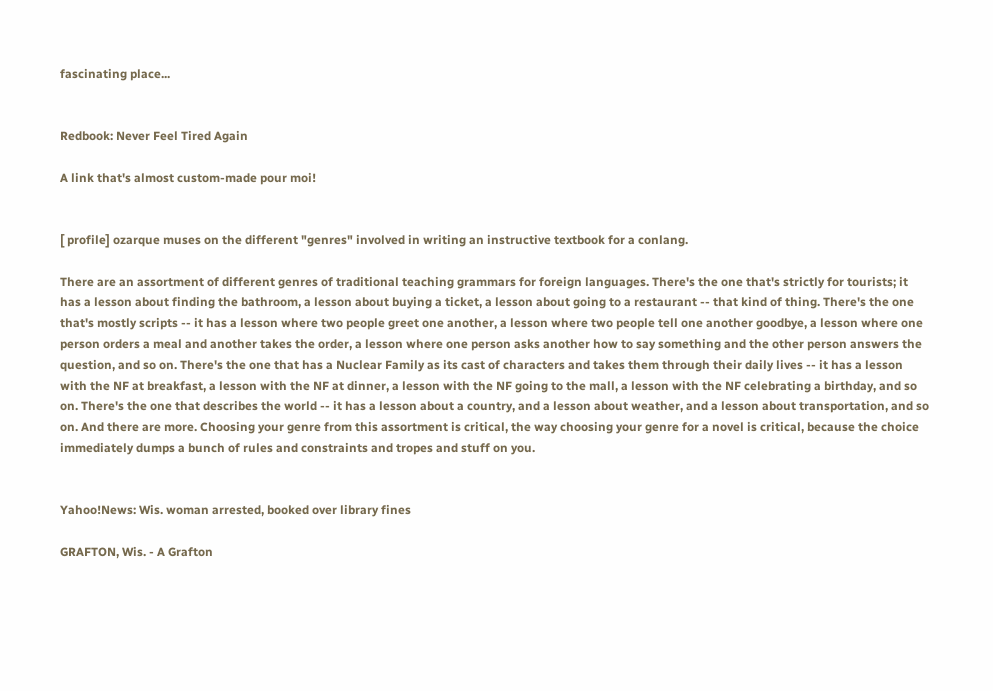fascinating place...


Redbook: Never Feel Tired Again

A link that's almost custom-made pour moi!


[ profile] ozarque muses on the different "genres" involved in writing an instructive textbook for a conlang.

There are an assortment of different genres of traditional teaching grammars for foreign languages. There's the one that's strictly for tourists; it has a lesson about finding the bathroom, a lesson about buying a ticket, a lesson about going to a restaurant -- that kind of thing. There's the one that's mostly scripts -- it has a lesson where two people greet one another, a lesson where two people tell one another goodbye, a lesson where one person orders a meal and another takes the order, a lesson where one person asks another how to say something and the other person answers the question, and so on. There's the one that has a Nuclear Family as its cast of characters and takes them through their daily lives -- it has a lesson with the NF at breakfast, a lesson with the NF at dinner, a lesson with the NF going to the mall, a lesson with the NF celebrating a birthday, and so on. There's the one that describes the world -- it has a lesson about a country, and a lesson about weather, and a lesson about transportation, and so on. And there are more. Choosing your genre from this assortment is critical, the way choosing your genre for a novel is critical, because the choice immediately dumps a bunch of rules and constraints and tropes and stuff on you.


Yahoo!News: Wis. woman arrested, booked over library fines

GRAFTON, Wis. - A Grafton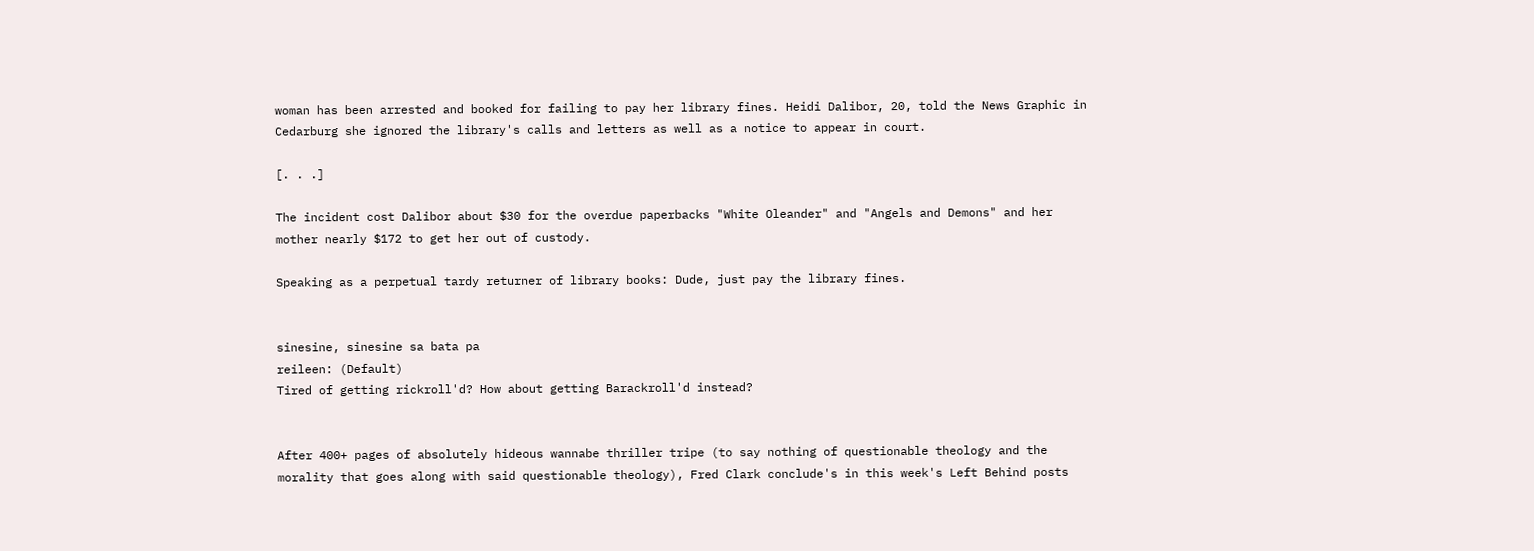woman has been arrested and booked for failing to pay her library fines. Heidi Dalibor, 20, told the News Graphic in Cedarburg she ignored the library's calls and letters as well as a notice to appear in court.

[. . .]

The incident cost Dalibor about $30 for the overdue paperbacks "White Oleander" and "Angels and Demons" and her mother nearly $172 to get her out of custody.

Speaking as a perpetual tardy returner of library books: Dude, just pay the library fines.


sinesine, sinesine sa bata pa
reileen: (Default)
Tired of getting rickroll'd? How about getting Barackroll'd instead?


After 400+ pages of absolutely hideous wannabe thriller tripe (to say nothing of questionable theology and the morality that goes along with said questionable theology), Fred Clark conclude's in this week's Left Behind posts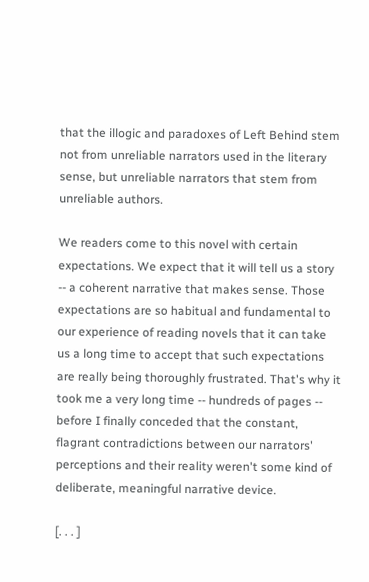that the illogic and paradoxes of Left Behind stem not from unreliable narrators used in the literary sense, but unreliable narrators that stem from unreliable authors.

We readers come to this novel with certain expectations. We expect that it will tell us a story -- a coherent narrative that makes sense. Those expectations are so habitual and fundamental to our experience of reading novels that it can take us a long time to accept that such expectations are really being thoroughly frustrated. That's why it took me a very long time -- hundreds of pages -- before I finally conceded that the constant, flagrant contradictions between our narrators' perceptions and their reality weren't some kind of deliberate, meaningful narrative device.

[. . . ]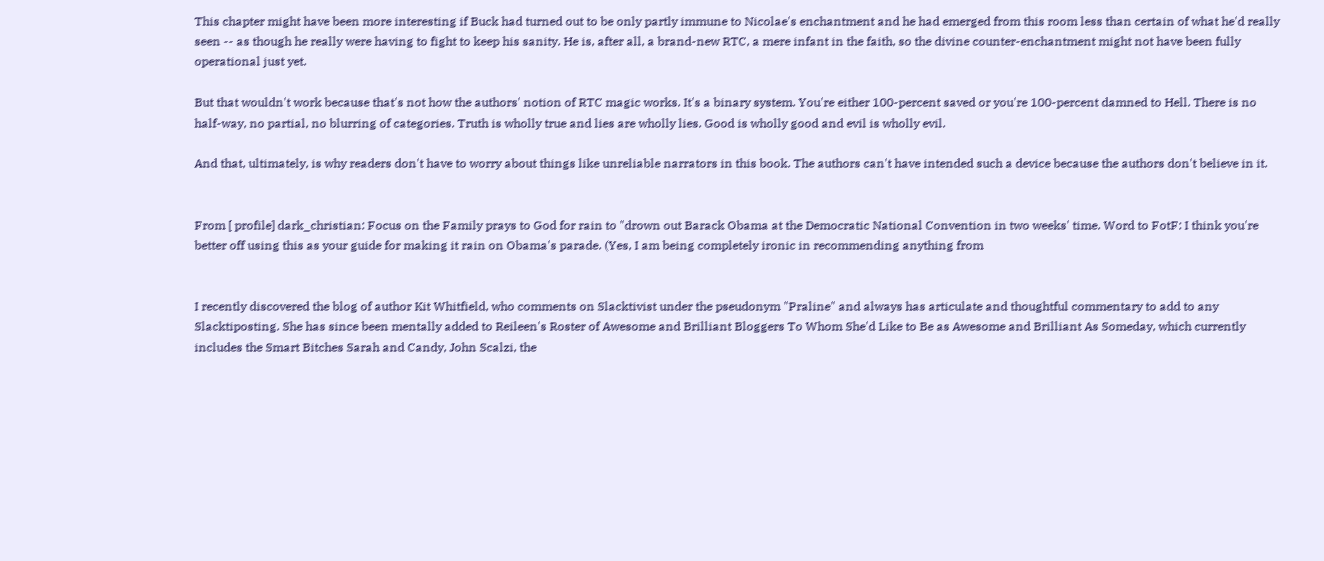This chapter might have been more interesting if Buck had turned out to be only partly immune to Nicolae's enchantment and he had emerged from this room less than certain of what he'd really seen -- as though he really were having to fight to keep his sanity. He is, after all, a brand-new RTC, a mere infant in the faith, so the divine counter-enchantment might not have been fully operational just yet.

But that wouldn't work because that's not how the authors' notion of RTC magic works. It's a binary system. You're either 100-percent saved or you're 100-percent damned to Hell. There is no half-way, no partial, no blurring of categories. Truth is wholly true and lies are wholly lies. Good is wholly good and evil is wholly evil.

And that, ultimately, is why readers don't have to worry about things like unreliable narrators in this book. The authors can't have intended such a device because the authors don't believe in it.


From [ profile] dark_christian: Focus on the Family prays to God for rain to "drown out Barack Obama at the Democratic National Convention in two weeks' time. Word to FotF: I think you're better off using this as your guide for making it rain on Obama's parade. (Yes, I am being completely ironic in recommending anything from


I recently discovered the blog of author Kit Whitfield, who comments on Slacktivist under the pseudonym "Praline" and always has articulate and thoughtful commentary to add to any Slacktiposting. She has since been mentally added to Reileen's Roster of Awesome and Brilliant Bloggers To Whom She'd Like to Be as Awesome and Brilliant As Someday, which currently includes the Smart Bitches Sarah and Candy, John Scalzi, the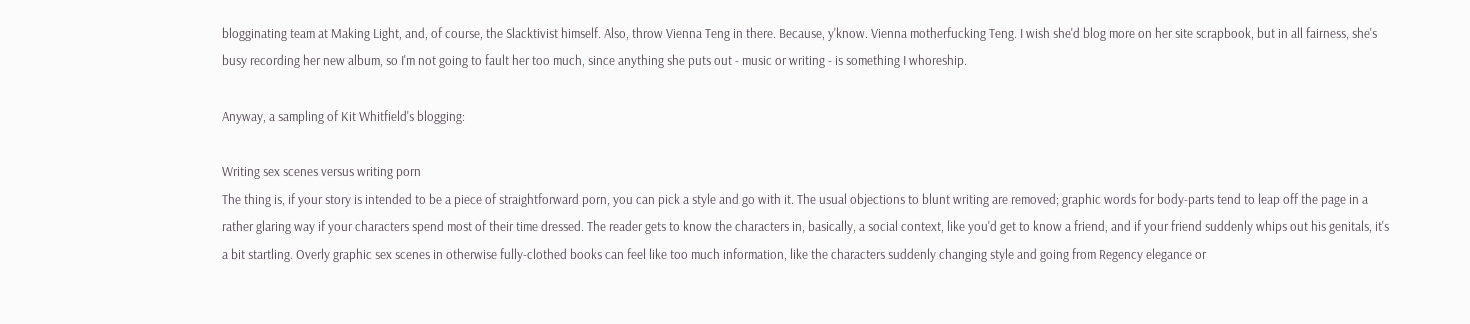blogginating team at Making Light, and, of course, the Slacktivist himself. Also, throw Vienna Teng in there. Because, y'know. Vienna motherfucking Teng. I wish she'd blog more on her site scrapbook, but in all fairness, she's busy recording her new album, so I'm not going to fault her too much, since anything she puts out - music or writing - is something I whoreship.

Anyway, a sampling of Kit Whitfield's blogging:

Writing sex scenes versus writing porn
The thing is, if your story is intended to be a piece of straightforward porn, you can pick a style and go with it. The usual objections to blunt writing are removed; graphic words for body-parts tend to leap off the page in a rather glaring way if your characters spend most of their time dressed. The reader gets to know the characters in, basically, a social context, like you'd get to know a friend, and if your friend suddenly whips out his genitals, it's a bit startling. Overly graphic sex scenes in otherwise fully-clothed books can feel like too much information, like the characters suddenly changing style and going from Regency elegance or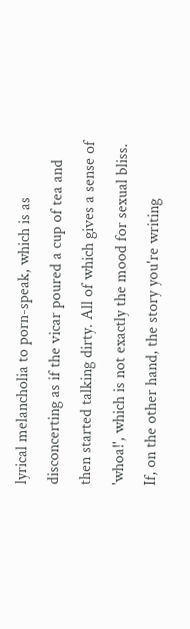lyrical melancholia to porn-speak, which is as disconcerting as if the vicar poured a cup of tea and then started talking dirty. All of which gives a sense of 'whoa!', which is not exactly the mood for sexual bliss. If, on the other hand, the story you're writing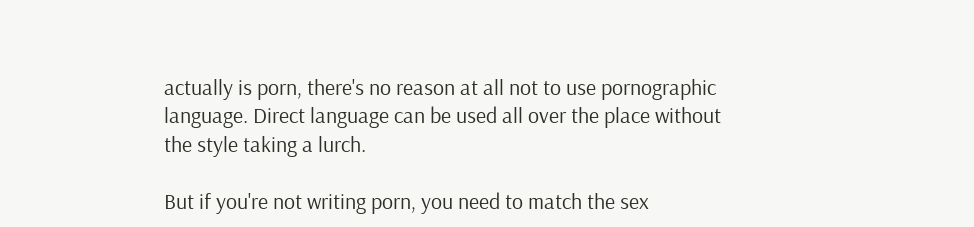actually is porn, there's no reason at all not to use pornographic language. Direct language can be used all over the place without the style taking a lurch.

But if you're not writing porn, you need to match the sex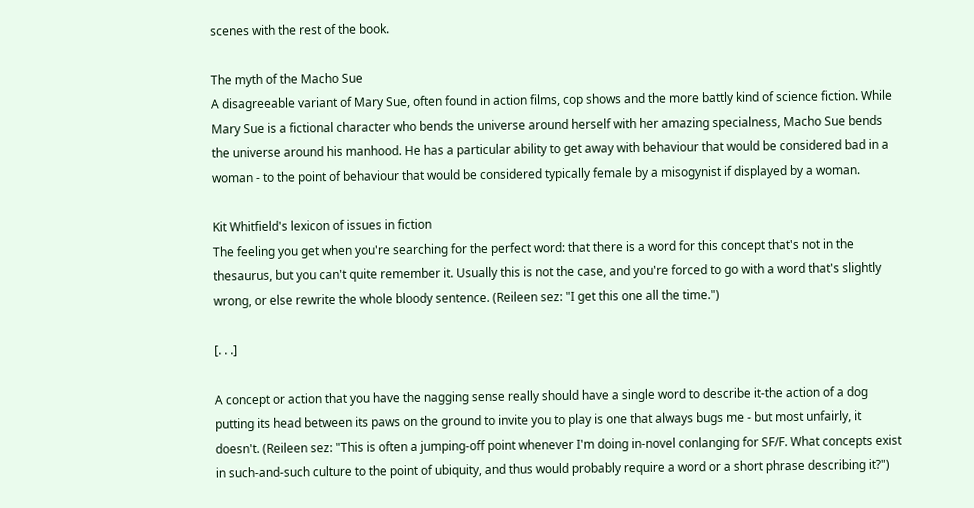scenes with the rest of the book.

The myth of the Macho Sue
A disagreeable variant of Mary Sue, often found in action films, cop shows and the more battly kind of science fiction. While Mary Sue is a fictional character who bends the universe around herself with her amazing specialness, Macho Sue bends the universe around his manhood. He has a particular ability to get away with behaviour that would be considered bad in a woman - to the point of behaviour that would be considered typically female by a misogynist if displayed by a woman.

Kit Whitfield's lexicon of issues in fiction
The feeling you get when you're searching for the perfect word: that there is a word for this concept that's not in the thesaurus, but you can't quite remember it. Usually this is not the case, and you're forced to go with a word that's slightly wrong, or else rewrite the whole bloody sentence. (Reileen sez: "I get this one all the time.")

[. . .]

A concept or action that you have the nagging sense really should have a single word to describe it-the action of a dog putting its head between its paws on the ground to invite you to play is one that always bugs me - but most unfairly, it doesn't. (Reileen sez: "This is often a jumping-off point whenever I'm doing in-novel conlanging for SF/F. What concepts exist in such-and-such culture to the point of ubiquity, and thus would probably require a word or a short phrase describing it?")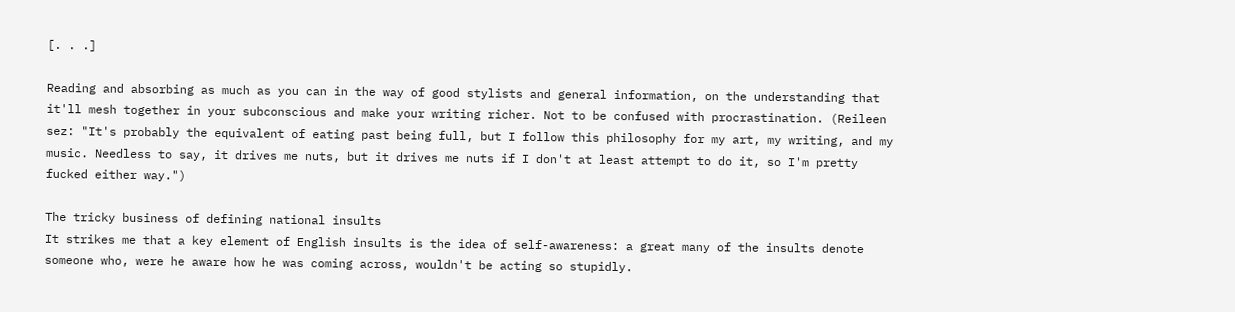[. . .]

Reading and absorbing as much as you can in the way of good stylists and general information, on the understanding that it'll mesh together in your subconscious and make your writing richer. Not to be confused with procrastination. (Reileen sez: "It's probably the equivalent of eating past being full, but I follow this philosophy for my art, my writing, and my music. Needless to say, it drives me nuts, but it drives me nuts if I don't at least attempt to do it, so I'm pretty fucked either way.")

The tricky business of defining national insults
It strikes me that a key element of English insults is the idea of self-awareness: a great many of the insults denote someone who, were he aware how he was coming across, wouldn't be acting so stupidly.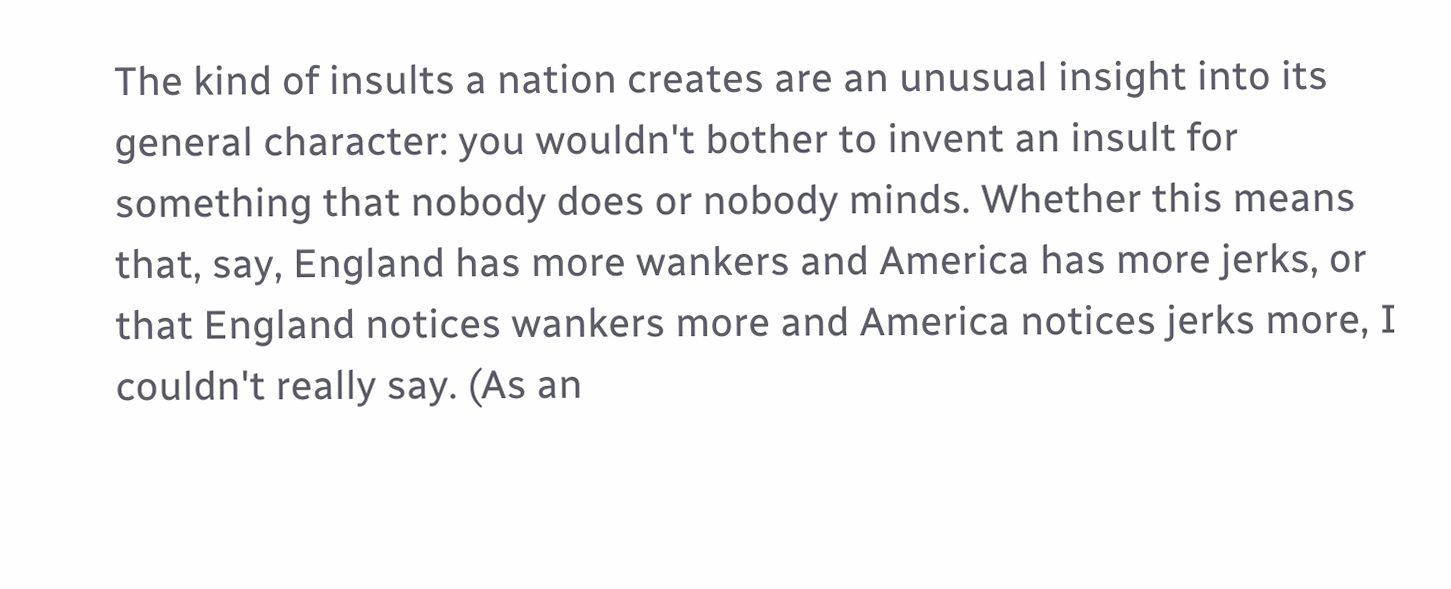The kind of insults a nation creates are an unusual insight into its general character: you wouldn't bother to invent an insult for something that nobody does or nobody minds. Whether this means that, say, England has more wankers and America has more jerks, or that England notices wankers more and America notices jerks more, I couldn't really say. (As an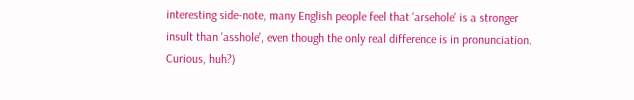interesting side-note, many English people feel that 'arsehole' is a stronger insult than 'asshole', even though the only real difference is in pronunciation. Curious, huh?)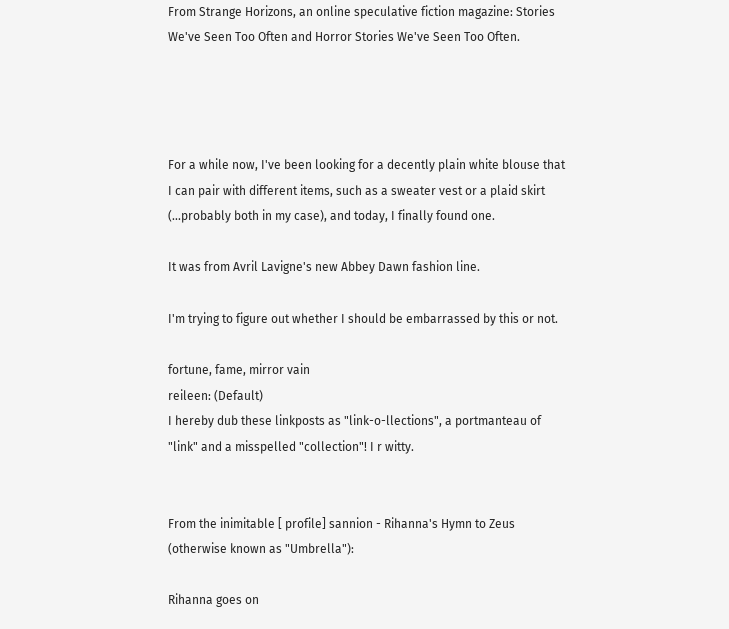From Strange Horizons, an online speculative fiction magazine: Stories We've Seen Too Often and Horror Stories We've Seen Too Often.




For a while now, I've been looking for a decently plain white blouse that I can pair with different items, such as a sweater vest or a plaid skirt (...probably both in my case), and today, I finally found one.

It was from Avril Lavigne's new Abbey Dawn fashion line.

I'm trying to figure out whether I should be embarrassed by this or not.

fortune, fame, mirror vain
reileen: (Default)
I hereby dub these linkposts as "link-o-llections", a portmanteau of "link" and a misspelled "collection"! I r witty.


From the inimitable [ profile] sannion - Rihanna's Hymn to Zeus (otherwise known as "Umbrella"):

Rihanna goes on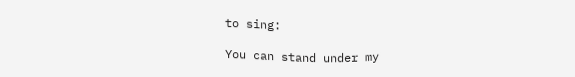to sing:

You can stand under my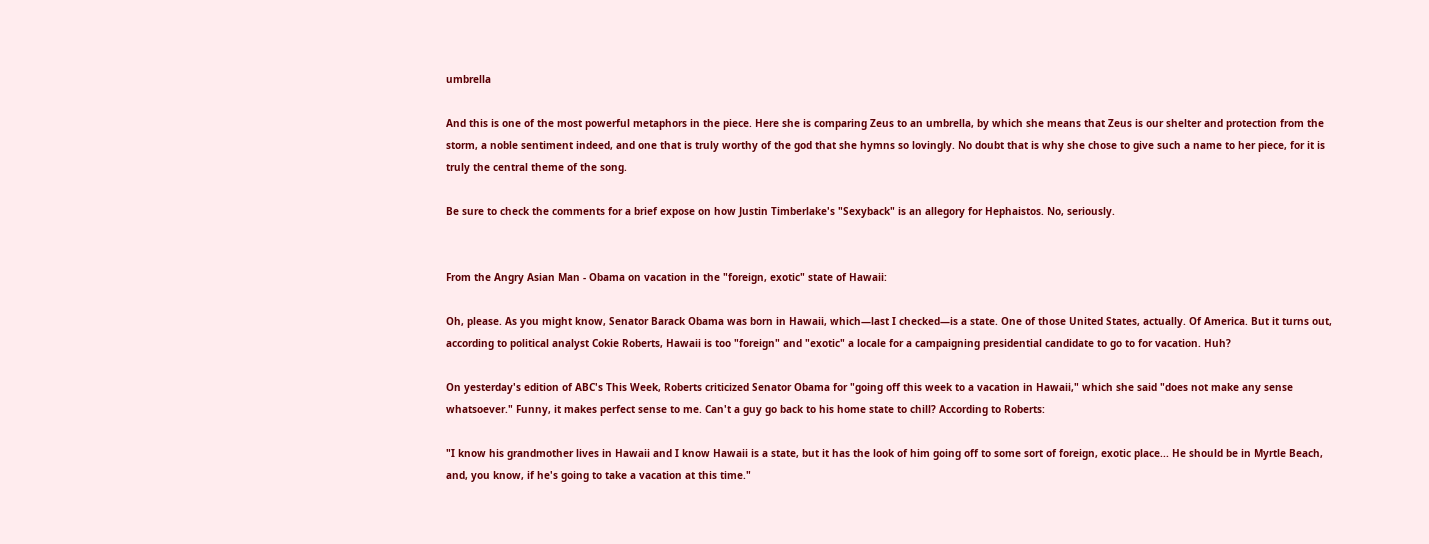umbrella

And this is one of the most powerful metaphors in the piece. Here she is comparing Zeus to an umbrella, by which she means that Zeus is our shelter and protection from the storm, a noble sentiment indeed, and one that is truly worthy of the god that she hymns so lovingly. No doubt that is why she chose to give such a name to her piece, for it is truly the central theme of the song.

Be sure to check the comments for a brief expose on how Justin Timberlake's "Sexyback" is an allegory for Hephaistos. No, seriously.


From the Angry Asian Man - Obama on vacation in the "foreign, exotic" state of Hawaii:

Oh, please. As you might know, Senator Barack Obama was born in Hawaii, which—last I checked—is a state. One of those United States, actually. Of America. But it turns out, according to political analyst Cokie Roberts, Hawaii is too "foreign" and "exotic" a locale for a campaigning presidential candidate to go to for vacation. Huh?

On yesterday's edition of ABC's This Week, Roberts criticized Senator Obama for "going off this week to a vacation in Hawaii," which she said "does not make any sense whatsoever." Funny, it makes perfect sense to me. Can't a guy go back to his home state to chill? According to Roberts:

"I know his grandmother lives in Hawaii and I know Hawaii is a state, but it has the look of him going off to some sort of foreign, exotic place... He should be in Myrtle Beach, and, you know, if he's going to take a vacation at this time."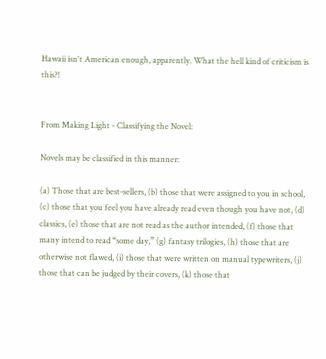Hawaii isn't American enough, apparently. What the hell kind of criticism is this?!


From Making Light - Classifying the Novel:

Novels may be classified in this manner:

(a) Those that are best-sellers, (b) those that were assigned to you in school, (c) those that you feel you have already read even though you have not, (d) classics, (e) those that are not read as the author intended, (f) those that many intend to read “some day,” (g) fantasy trilogies, (h) those that are otherwise not flawed, (i) those that were written on manual typewriters, (j) those that can be judged by their covers, (k) those that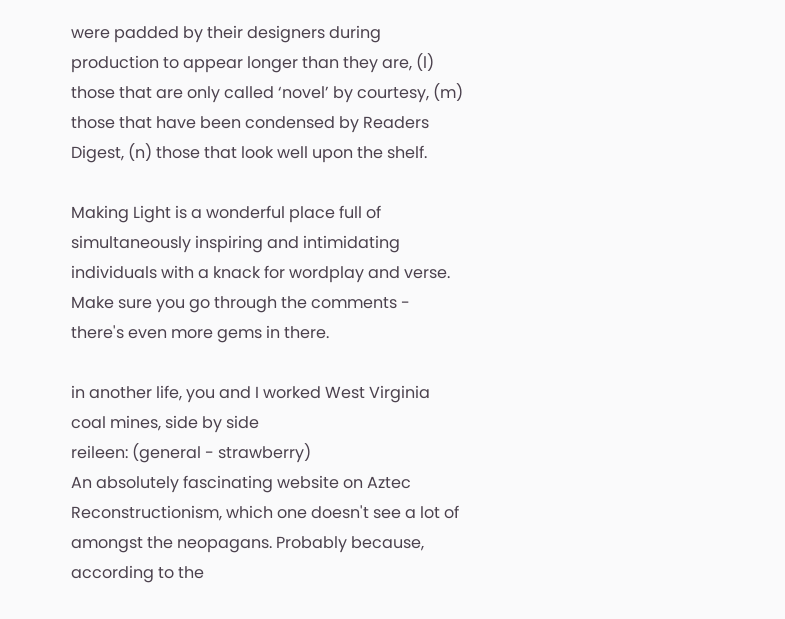were padded by their designers during production to appear longer than they are, (l) those that are only called ‘novel’ by courtesy, (m) those that have been condensed by Readers Digest, (n) those that look well upon the shelf.

Making Light is a wonderful place full of simultaneously inspiring and intimidating individuals with a knack for wordplay and verse. Make sure you go through the comments - there's even more gems in there.

in another life, you and I worked West Virginia coal mines, side by side
reileen: (general - strawberry)
An absolutely fascinating website on Aztec Reconstructionism, which one doesn't see a lot of amongst the neopagans. Probably because, according to the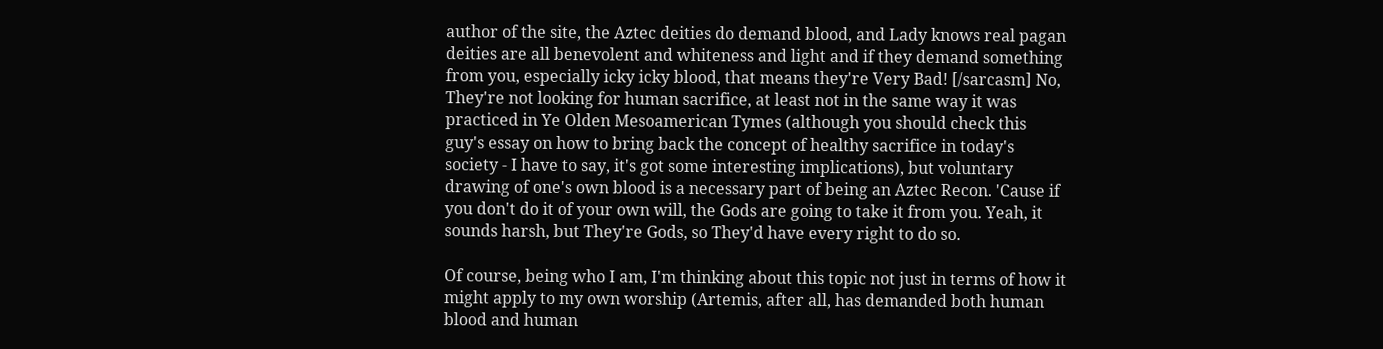author of the site, the Aztec deities do demand blood, and Lady knows real pagan deities are all benevolent and whiteness and light and if they demand something from you, especially icky icky blood, that means they're Very Bad! [/sarcasm] No, They're not looking for human sacrifice, at least not in the same way it was practiced in Ye Olden Mesoamerican Tymes (although you should check this guy's essay on how to bring back the concept of healthy sacrifice in today's society - I have to say, it's got some interesting implications), but voluntary drawing of one's own blood is a necessary part of being an Aztec Recon. 'Cause if you don't do it of your own will, the Gods are going to take it from you. Yeah, it sounds harsh, but They're Gods, so They'd have every right to do so.

Of course, being who I am, I'm thinking about this topic not just in terms of how it might apply to my own worship (Artemis, after all, has demanded both human blood and human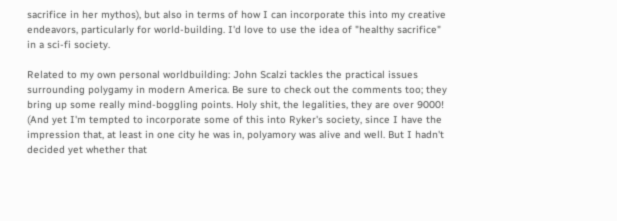sacrifice in her mythos), but also in terms of how I can incorporate this into my creative endeavors, particularly for world-building. I'd love to use the idea of "healthy sacrifice" in a sci-fi society.

Related to my own personal worldbuilding: John Scalzi tackles the practical issues surrounding polygamy in modern America. Be sure to check out the comments too; they bring up some really mind-boggling points. Holy shit, the legalities, they are over 9000! (And yet I'm tempted to incorporate some of this into Ryker's society, since I have the impression that, at least in one city he was in, polyamory was alive and well. But I hadn't decided yet whether that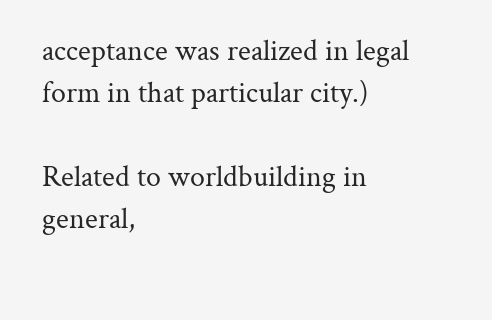acceptance was realized in legal form in that particular city.)

Related to worldbuilding in general,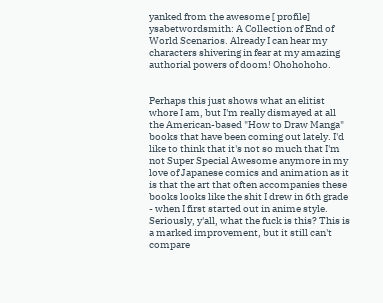yanked from the awesome [ profile] ysabetwordsmith: A Collection of End of World Scenarios. Already I can hear my characters shivering in fear at my amazing authorial powers of doom! Ohohohoho.


Perhaps this just shows what an elitist whore I am, but I'm really dismayed at all the American-based "How to Draw Manga" books that have been coming out lately. I'd like to think that it's not so much that I'm not Super Special Awesome anymore in my love of Japanese comics and animation as it is that the art that often accompanies these books looks like the shit I drew in 6th grade - when I first started out in anime style. Seriously, y'all, what the fuck is this? This is a marked improvement, but it still can't compare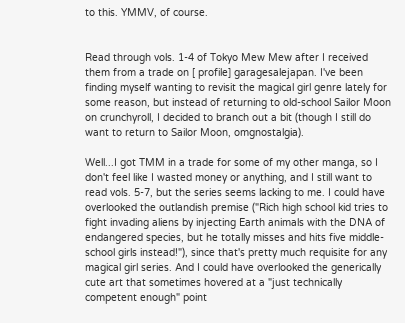to this. YMMV, of course.


Read through vols. 1-4 of Tokyo Mew Mew after I received them from a trade on [ profile] garagesalejapan. I've been finding myself wanting to revisit the magical girl genre lately for some reason, but instead of returning to old-school Sailor Moon on crunchyroll, I decided to branch out a bit (though I still do want to return to Sailor Moon, omgnostalgia).

Well...I got TMM in a trade for some of my other manga, so I don't feel like I wasted money or anything, and I still want to read vols. 5-7, but the series seems lacking to me. I could have overlooked the outlandish premise ("Rich high school kid tries to fight invading aliens by injecting Earth animals with the DNA of endangered species, but he totally misses and hits five middle-school girls instead!"), since that's pretty much requisite for any magical girl series. And I could have overlooked the generically cute art that sometimes hovered at a "just technically competent enough" point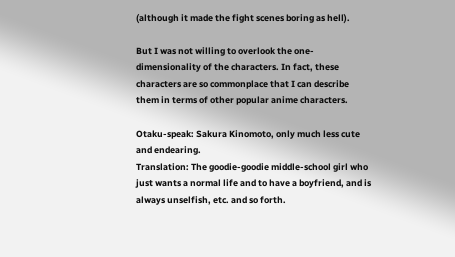(although it made the fight scenes boring as hell).

But I was not willing to overlook the one-dimensionality of the characters. In fact, these characters are so commonplace that I can describe them in terms of other popular anime characters.

Otaku-speak: Sakura Kinomoto, only much less cute and endearing.
Translation: The goodie-goodie middle-school girl who just wants a normal life and to have a boyfriend, and is always unselfish, etc. and so forth.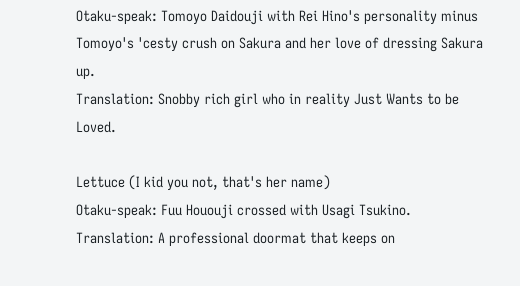Otaku-speak: Tomoyo Daidouji with Rei Hino's personality minus Tomoyo's 'cesty crush on Sakura and her love of dressing Sakura up.
Translation: Snobby rich girl who in reality Just Wants to be Loved.

Lettuce (I kid you not, that's her name)
Otaku-speak: Fuu Hououji crossed with Usagi Tsukino.
Translation: A professional doormat that keeps on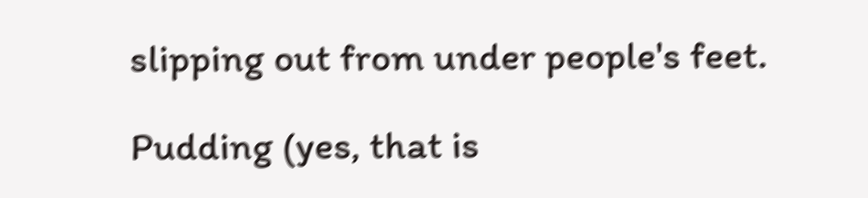slipping out from under people's feet.

Pudding (yes, that is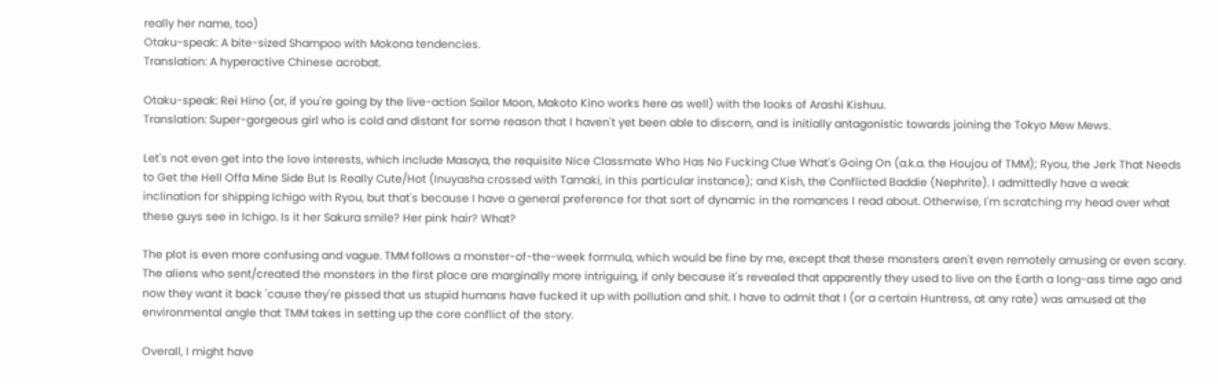really her name, too)
Otaku-speak: A bite-sized Shampoo with Mokona tendencies.
Translation: A hyperactive Chinese acrobat.

Otaku-speak: Rei Hino (or, if you're going by the live-action Sailor Moon, Makoto Kino works here as well) with the looks of Arashi Kishuu.
Translation: Super-gorgeous girl who is cold and distant for some reason that I haven't yet been able to discern, and is initially antagonistic towards joining the Tokyo Mew Mews.

Let's not even get into the love interests, which include Masaya, the requisite Nice Classmate Who Has No Fucking Clue What's Going On (a.k.a. the Houjou of TMM); Ryou, the Jerk That Needs to Get the Hell Offa Mine Side But Is Really Cute/Hot (Inuyasha crossed with Tamaki, in this particular instance); and Kish, the Conflicted Baddie (Nephrite). I admittedly have a weak inclination for shipping Ichigo with Ryou, but that's because I have a general preference for that sort of dynamic in the romances I read about. Otherwise, I'm scratching my head over what these guys see in Ichigo. Is it her Sakura smile? Her pink hair? What?

The plot is even more confusing and vague. TMM follows a monster-of-the-week formula, which would be fine by me, except that these monsters aren't even remotely amusing or even scary. The aliens who sent/created the monsters in the first place are marginally more intriguing, if only because it's revealed that apparently they used to live on the Earth a long-ass time ago and now they want it back 'cause they're pissed that us stupid humans have fucked it up with pollution and shit. I have to admit that I (or a certain Huntress, at any rate) was amused at the environmental angle that TMM takes in setting up the core conflict of the story.

Overall, I might have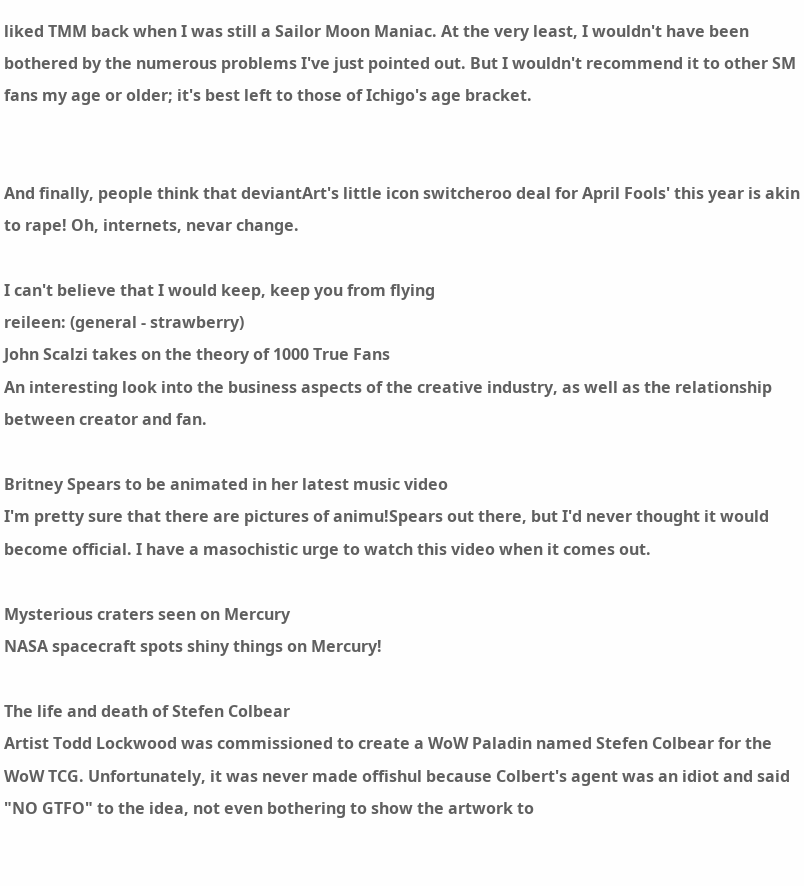liked TMM back when I was still a Sailor Moon Maniac. At the very least, I wouldn't have been bothered by the numerous problems I've just pointed out. But I wouldn't recommend it to other SM fans my age or older; it's best left to those of Ichigo's age bracket.


And finally, people think that deviantArt's little icon switcheroo deal for April Fools' this year is akin to rape! Oh, internets, nevar change.

I can't believe that I would keep, keep you from flying
reileen: (general - strawberry)
John Scalzi takes on the theory of 1000 True Fans
An interesting look into the business aspects of the creative industry, as well as the relationship between creator and fan.

Britney Spears to be animated in her latest music video
I'm pretty sure that there are pictures of animu!Spears out there, but I'd never thought it would become official. I have a masochistic urge to watch this video when it comes out.

Mysterious craters seen on Mercury
NASA spacecraft spots shiny things on Mercury!

The life and death of Stefen Colbear
Artist Todd Lockwood was commissioned to create a WoW Paladin named Stefen Colbear for the WoW TCG. Unfortunately, it was never made offishul because Colbert's agent was an idiot and said "NO GTFO" to the idea, not even bothering to show the artwork to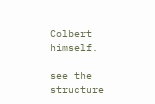Colbert himself.

see the structure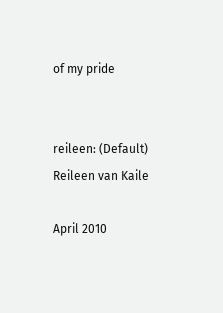of my pride


reileen: (Default)
Reileen van Kaile

April 2010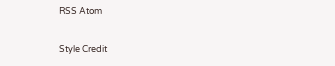RSS Atom

Style Credit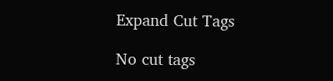Expand Cut Tags

No cut tags